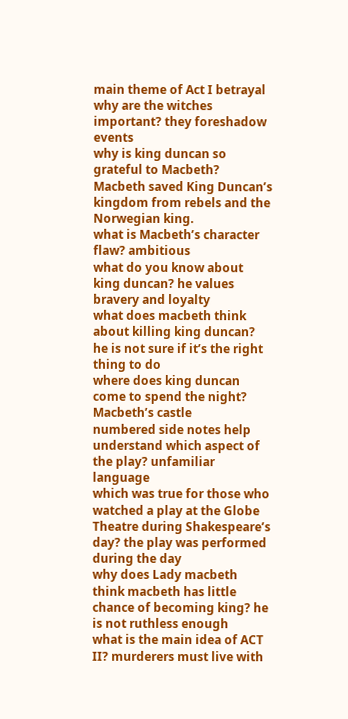main theme of Act I betrayal
why are the witches important? they foreshadow events
why is king duncan so grateful to Macbeth? Macbeth saved King Duncan’s kingdom from rebels and the Norwegian king.
what is Macbeth’s character flaw? ambitious
what do you know about king duncan? he values bravery and loyalty
what does macbeth think about killing king duncan? he is not sure if it’s the right thing to do
where does king duncan come to spend the night? Macbeth’s castle
numbered side notes help understand which aspect of the play? unfamiliar language
which was true for those who watched a play at the Globe Theatre during Shakespeare’s day? the play was performed during the day
why does Lady macbeth think macbeth has little chance of becoming king? he is not ruthless enough
what is the main idea of ACT II? murderers must live with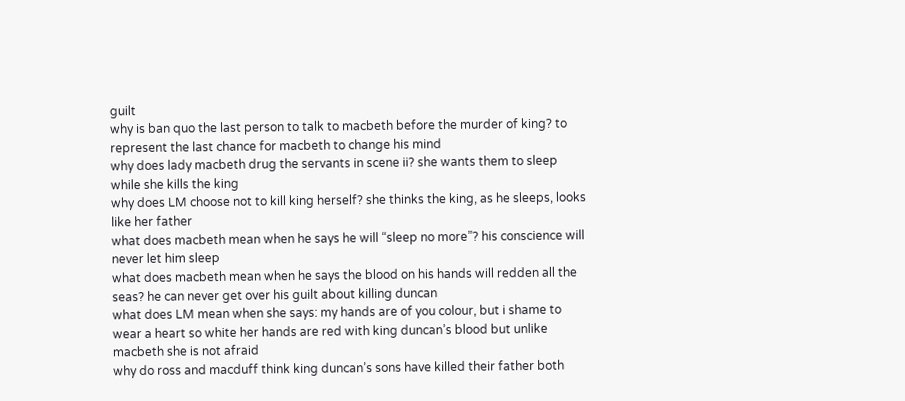guilt
why is ban quo the last person to talk to macbeth before the murder of king? to represent the last chance for macbeth to change his mind
why does lady macbeth drug the servants in scene ii? she wants them to sleep while she kills the king
why does LM choose not to kill king herself? she thinks the king, as he sleeps, looks like her father
what does macbeth mean when he says he will “sleep no more”? his conscience will never let him sleep
what does macbeth mean when he says the blood on his hands will redden all the seas? he can never get over his guilt about killing duncan
what does LM mean when she says: my hands are of you colour, but i shame to wear a heart so white her hands are red with king duncan’s blood but unlike macbeth she is not afraid
why do ross and macduff think king duncan’s sons have killed their father both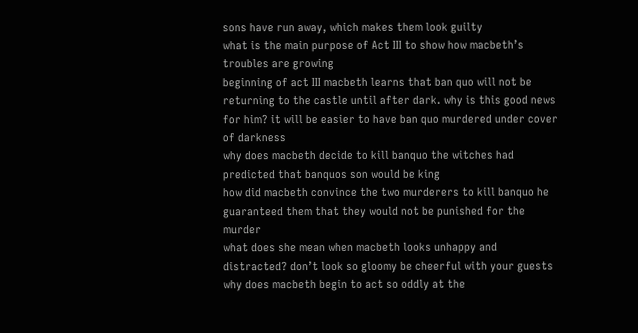sons have run away, which makes them look guilty
what is the main purpose of Act III to show how macbeth’s troubles are growing
beginning of act III macbeth learns that ban quo will not be returning to the castle until after dark. why is this good news for him? it will be easier to have ban quo murdered under cover of darkness
why does macbeth decide to kill banquo the witches had predicted that banquos son would be king
how did macbeth convince the two murderers to kill banquo he guaranteed them that they would not be punished for the murder
what does she mean when macbeth looks unhappy and distracted? don’t look so gloomy be cheerful with your guests
why does macbeth begin to act so oddly at the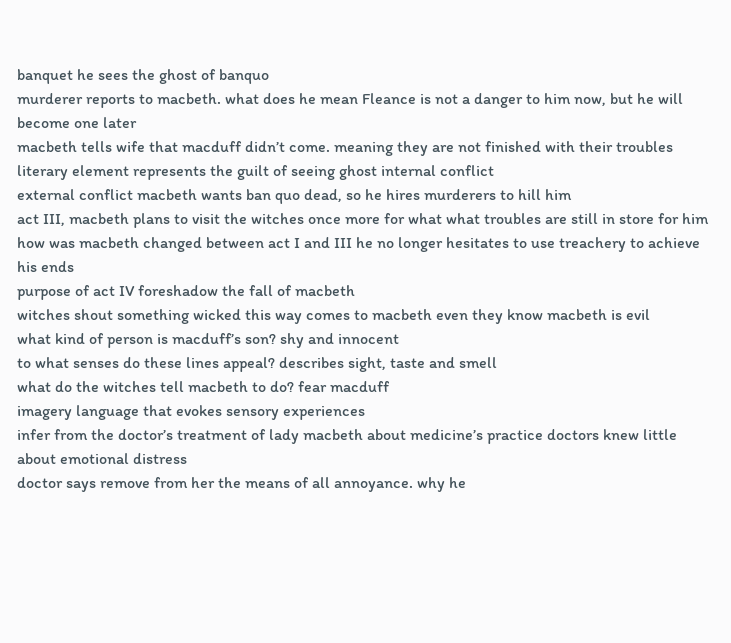banquet he sees the ghost of banquo
murderer reports to macbeth. what does he mean Fleance is not a danger to him now, but he will become one later
macbeth tells wife that macduff didn’t come. meaning they are not finished with their troubles
literary element represents the guilt of seeing ghost internal conflict
external conflict macbeth wants ban quo dead, so he hires murderers to hill him
act III, macbeth plans to visit the witches once more for what what troubles are still in store for him
how was macbeth changed between act I and III he no longer hesitates to use treachery to achieve his ends
purpose of act IV foreshadow the fall of macbeth
witches shout something wicked this way comes to macbeth even they know macbeth is evil
what kind of person is macduff’s son? shy and innocent
to what senses do these lines appeal? describes sight, taste and smell
what do the witches tell macbeth to do? fear macduff
imagery language that evokes sensory experiences
infer from the doctor’s treatment of lady macbeth about medicine’s practice doctors knew little about emotional distress
doctor says remove from her the means of all annoyance. why he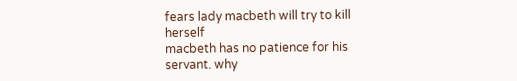fears lady macbeth will try to kill herself
macbeth has no patience for his servant. why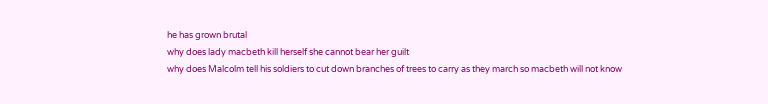he has grown brutal
why does lady macbeth kill herself she cannot bear her guilt
why does Malcolm tell his soldiers to cut down branches of trees to carry as they march so macbeth will not know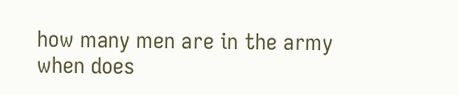how many men are in the army
when does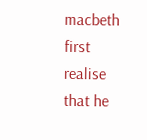macbeth first realise that he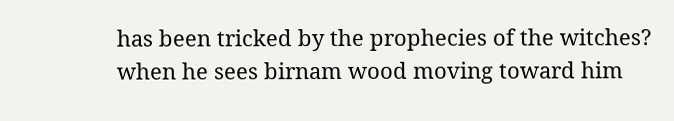has been tricked by the prophecies of the witches? when he sees birnam wood moving toward him